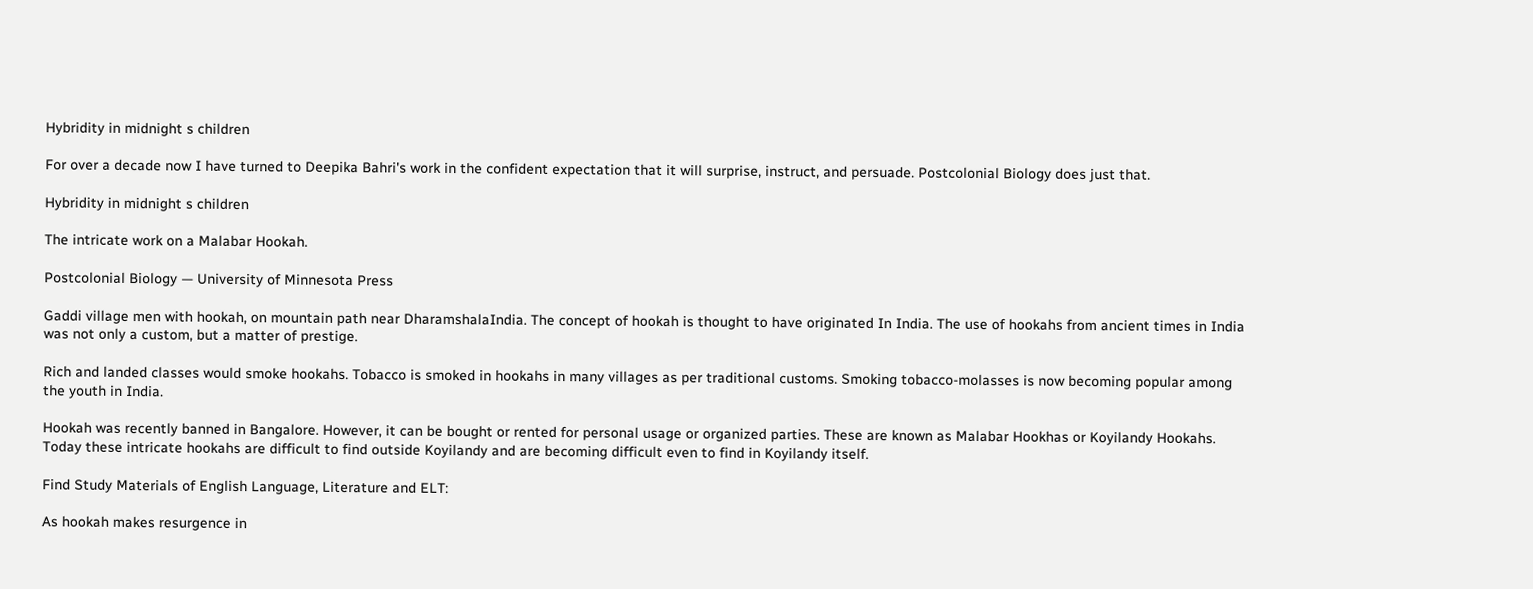Hybridity in midnight s children

For over a decade now I have turned to Deepika Bahri's work in the confident expectation that it will surprise, instruct, and persuade. Postcolonial Biology does just that.

Hybridity in midnight s children

The intricate work on a Malabar Hookah.

Postcolonial Biology — University of Minnesota Press

Gaddi village men with hookah, on mountain path near DharamshalaIndia. The concept of hookah is thought to have originated In India. The use of hookahs from ancient times in India was not only a custom, but a matter of prestige.

Rich and landed classes would smoke hookahs. Tobacco is smoked in hookahs in many villages as per traditional customs. Smoking tobacco-molasses is now becoming popular among the youth in India.

Hookah was recently banned in Bangalore. However, it can be bought or rented for personal usage or organized parties. These are known as Malabar Hookhas or Koyilandy Hookahs. Today these intricate hookahs are difficult to find outside Koyilandy and are becoming difficult even to find in Koyilandy itself.

Find Study Materials of English Language, Literature and ELT:

As hookah makes resurgence in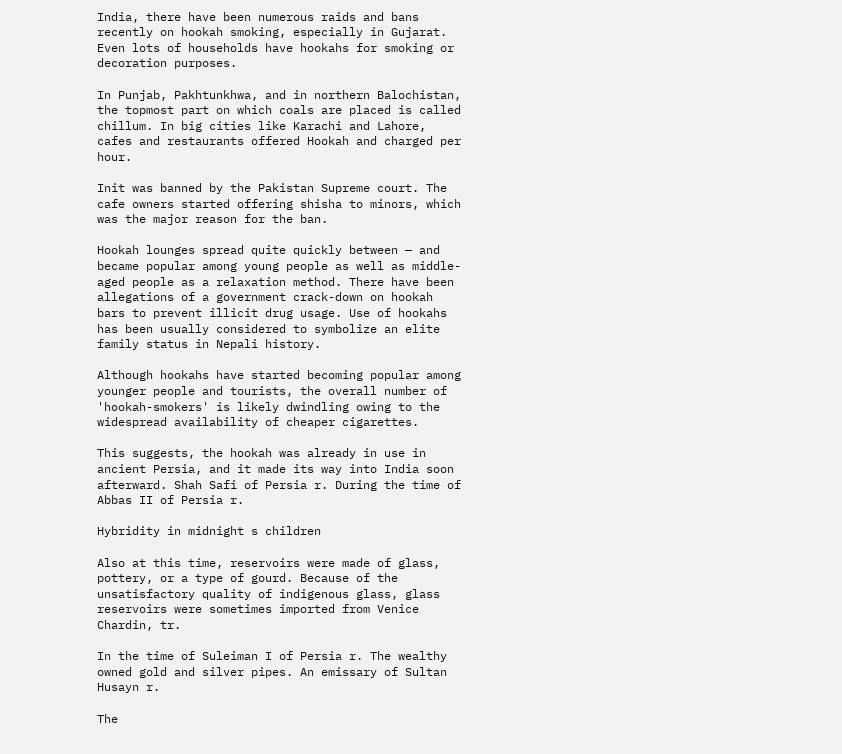India, there have been numerous raids and bans recently on hookah smoking, especially in Gujarat. Even lots of households have hookahs for smoking or decoration purposes.

In Punjab, Pakhtunkhwa, and in northern Balochistan, the topmost part on which coals are placed is called chillum. In big cities like Karachi and Lahore, cafes and restaurants offered Hookah and charged per hour.

Init was banned by the Pakistan Supreme court. The cafe owners started offering shisha to minors, which was the major reason for the ban.

Hookah lounges spread quite quickly between — and became popular among young people as well as middle-aged people as a relaxation method. There have been allegations of a government crack-down on hookah bars to prevent illicit drug usage. Use of hookahs has been usually considered to symbolize an elite family status in Nepali history.

Although hookahs have started becoming popular among younger people and tourists, the overall number of 'hookah-smokers' is likely dwindling owing to the widespread availability of cheaper cigarettes.

This suggests, the hookah was already in use in ancient Persia, and it made its way into India soon afterward. Shah Safi of Persia r. During the time of Abbas II of Persia r.

Hybridity in midnight s children

Also at this time, reservoirs were made of glass, pottery, or a type of gourd. Because of the unsatisfactory quality of indigenous glass, glass reservoirs were sometimes imported from Venice Chardin, tr.

In the time of Suleiman I of Persia r. The wealthy owned gold and silver pipes. An emissary of Sultan Husayn r.

The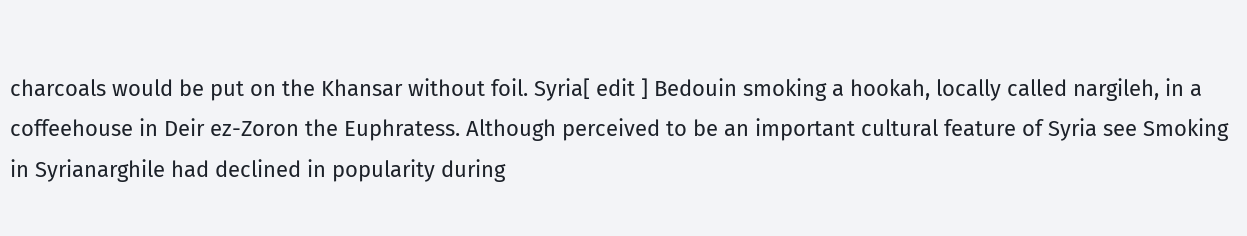charcoals would be put on the Khansar without foil. Syria[ edit ] Bedouin smoking a hookah, locally called nargileh, in a coffeehouse in Deir ez-Zoron the Euphratess. Although perceived to be an important cultural feature of Syria see Smoking in Syrianarghile had declined in popularity during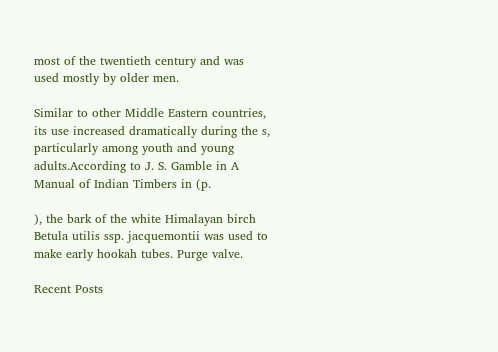most of the twentieth century and was used mostly by older men.

Similar to other Middle Eastern countries, its use increased dramatically during the s, particularly among youth and young adults.According to J. S. Gamble in A Manual of Indian Timbers in (p.

), the bark of the white Himalayan birch Betula utilis ssp. jacquemontii was used to make early hookah tubes. Purge valve.

Recent Posts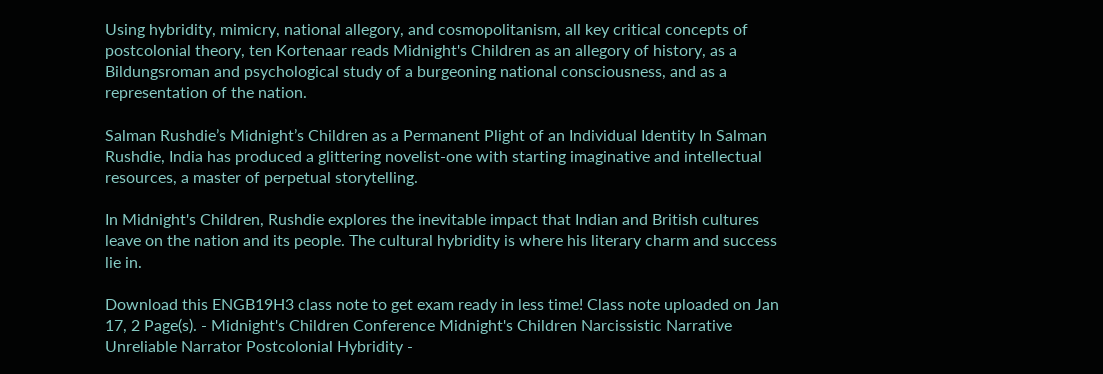Using hybridity, mimicry, national allegory, and cosmopolitanism, all key critical concepts of postcolonial theory, ten Kortenaar reads Midnight's Children as an allegory of history, as a Bildungsroman and psychological study of a burgeoning national consciousness, and as a representation of the nation.

Salman Rushdie’s Midnight’s Children as a Permanent Plight of an Individual Identity In Salman Rushdie, India has produced a glittering novelist-one with starting imaginative and intellectual resources, a master of perpetual storytelling.

In Midnight's Children, Rushdie explores the inevitable impact that Indian and British cultures leave on the nation and its people. The cultural hybridity is where his literary charm and success lie in.

Download this ENGB19H3 class note to get exam ready in less time! Class note uploaded on Jan 17, 2 Page(s). - Midnight's Children Conference Midnight's Children Narcissistic Narrative Unreliable Narrator Postcolonial Hybridity -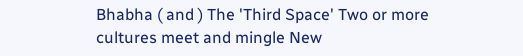Bhabha ( and ) The 'Third Space' Two or more cultures meet and mingle New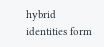hybrid identities form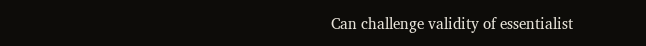Can challenge validity of essentialist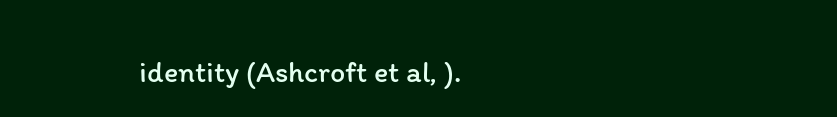identity (Ashcroft et al, ).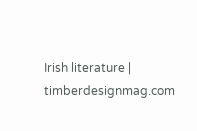Irish literature | timberdesignmag.com